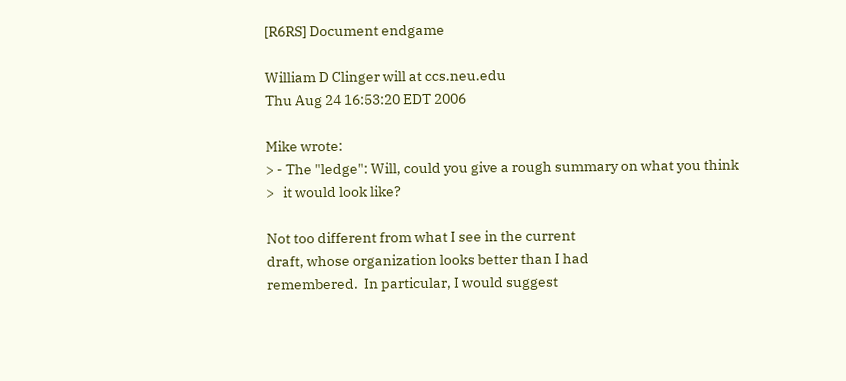[R6RS] Document endgame

William D Clinger will at ccs.neu.edu
Thu Aug 24 16:53:20 EDT 2006

Mike wrote:
> - The "ledge": Will, could you give a rough summary on what you think
>   it would look like?

Not too different from what I see in the current
draft, whose organization looks better than I had
remembered.  In particular, I would suggest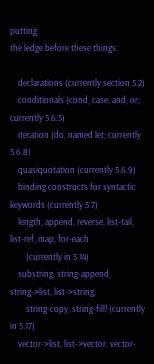putting
the ledge before these things:

    declarations (currently section 5.2)
    conditionals (cond, case, and, or; currently 5.6.5)
    iteration (do, named let; currently 5.6.8)
    quasiquotation (currently 5.6.9)
    binding constructs for syntactic keywords (currently 5.7)
    length, append, reverse, list-tail, list-ref, map, for-each
        (currently in 5.14)
    substring, string-append, string->list, list->string,
        string-copy, string-fill! (currently in 5.17)
    vector->list, list->vector, vector-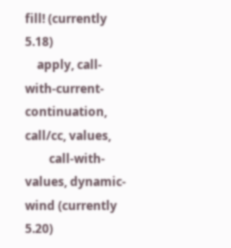fill! (currently 5.18)
    apply, call-with-current-continuation, call/cc, values,
        call-with-values, dynamic-wind (currently 5.20)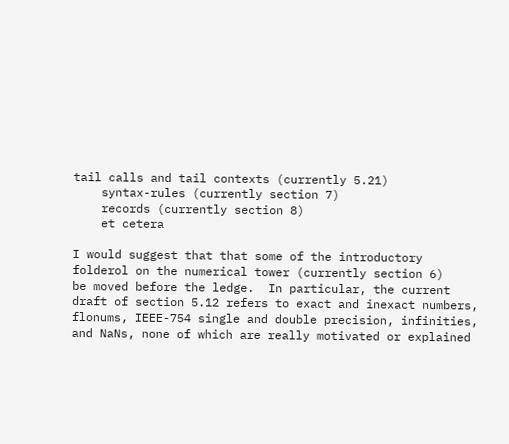tail calls and tail contexts (currently 5.21)
    syntax-rules (currently section 7)
    records (currently section 8)
    et cetera

I would suggest that that some of the introductory
folderol on the numerical tower (currently section 6)
be moved before the ledge.  In particular, the current
draft of section 5.12 refers to exact and inexact numbers,
flonums, IEEE-754 single and double precision, infinities,
and NaNs, none of which are really motivated or explained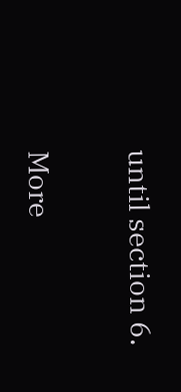until section 6.


More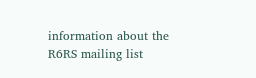information about the R6RS mailing list